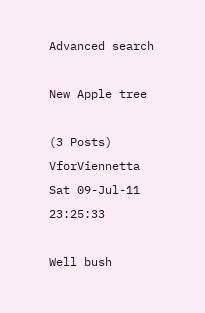Advanced search

New Apple tree

(3 Posts)
VforViennetta Sat 09-Jul-11 23:25:33

Well bush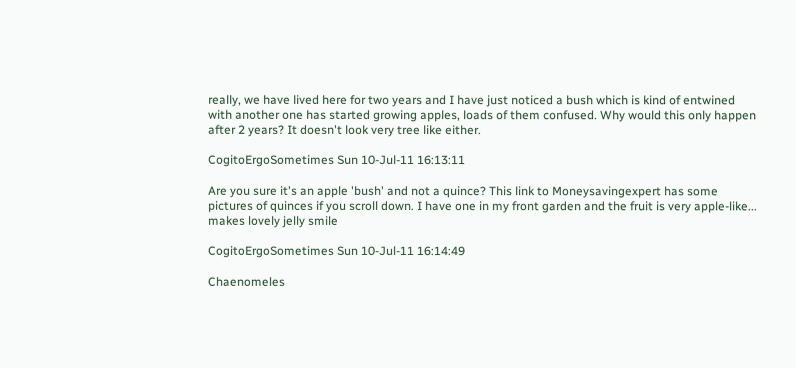really, we have lived here for two years and I have just noticed a bush which is kind of entwined with another one has started growing apples, loads of them confused. Why would this only happen after 2 years? It doesn't look very tree like either.

CogitoErgoSometimes Sun 10-Jul-11 16:13:11

Are you sure it's an apple 'bush' and not a quince? This link to Moneysavingexpert has some pictures of quinces if you scroll down. I have one in my front garden and the fruit is very apple-like... makes lovely jelly smile

CogitoErgoSometimes Sun 10-Jul-11 16:14:49

Chaenomeles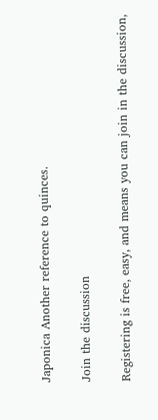Japonica Another reference to quinces.

Join the discussion

Registering is free, easy, and means you can join in the discussion,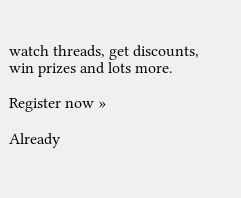watch threads, get discounts, win prizes and lots more.

Register now »

Already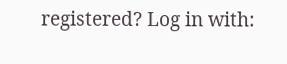registered? Log in with: